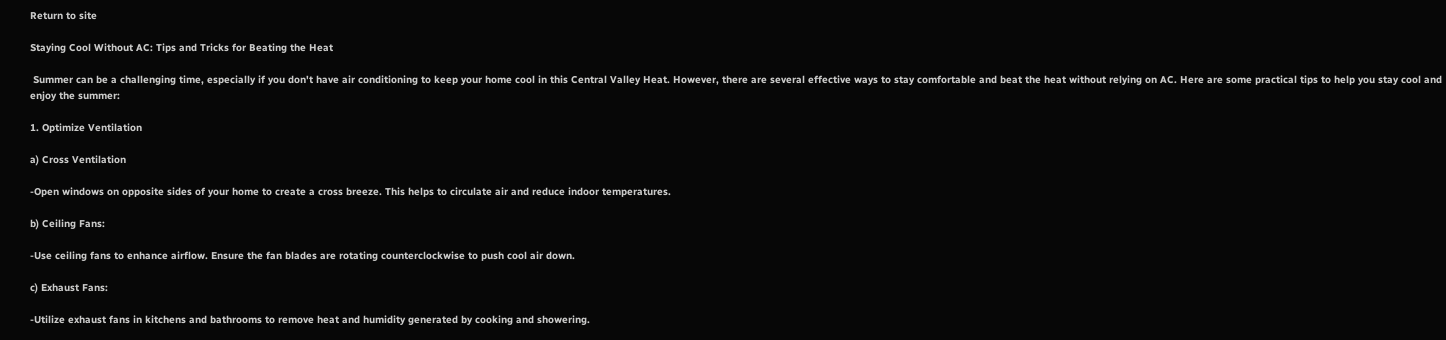Return to site

Staying Cool Without AC: Tips and Tricks for Beating the Heat

 Summer can be a challenging time, especially if you don't have air conditioning to keep your home cool in this Central Valley Heat. However, there are several effective ways to stay comfortable and beat the heat without relying on AC. Here are some practical tips to help you stay cool and enjoy the summer:

1. Optimize Ventilation

a) Cross Ventilation

-Open windows on opposite sides of your home to create a cross breeze. This helps to circulate air and reduce indoor temperatures.

b) Ceiling Fans:

-Use ceiling fans to enhance airflow. Ensure the fan blades are rotating counterclockwise to push cool air down.

c) Exhaust Fans:

-Utilize exhaust fans in kitchens and bathrooms to remove heat and humidity generated by cooking and showering.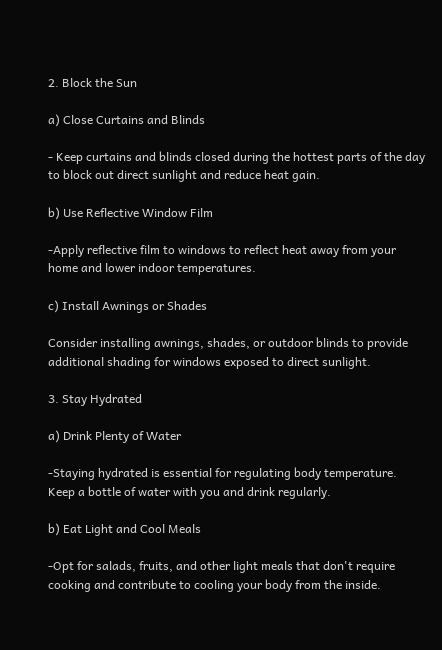2. Block the Sun

a) Close Curtains and Blinds

- Keep curtains and blinds closed during the hottest parts of the day to block out direct sunlight and reduce heat gain.

b) Use Reflective Window Film

-Apply reflective film to windows to reflect heat away from your home and lower indoor temperatures.

c) Install Awnings or Shades

Consider installing awnings, shades, or outdoor blinds to provide additional shading for windows exposed to direct sunlight.

3. Stay Hydrated

a) Drink Plenty of Water

-Staying hydrated is essential for regulating body temperature. Keep a bottle of water with you and drink regularly.

b) Eat Light and Cool Meals

-Opt for salads, fruits, and other light meals that don't require cooking and contribute to cooling your body from the inside.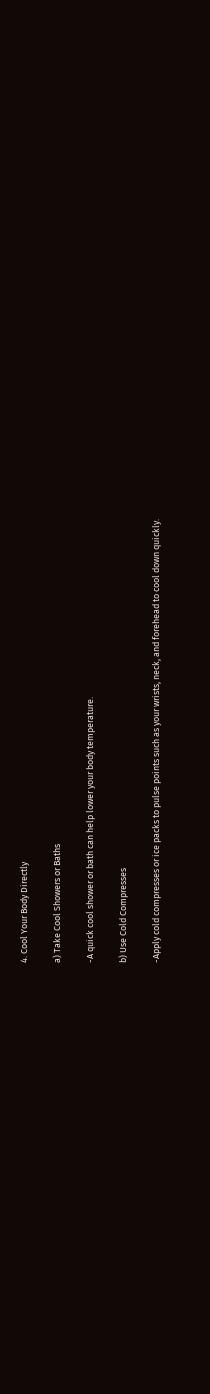4. Cool Your Body Directly

a) Take Cool Showers or Baths

-A quick cool shower or bath can help lower your body temperature.

b) Use Cold Compresses

-Apply cold compresses or ice packs to pulse points such as your wrists, neck, and forehead to cool down quickly.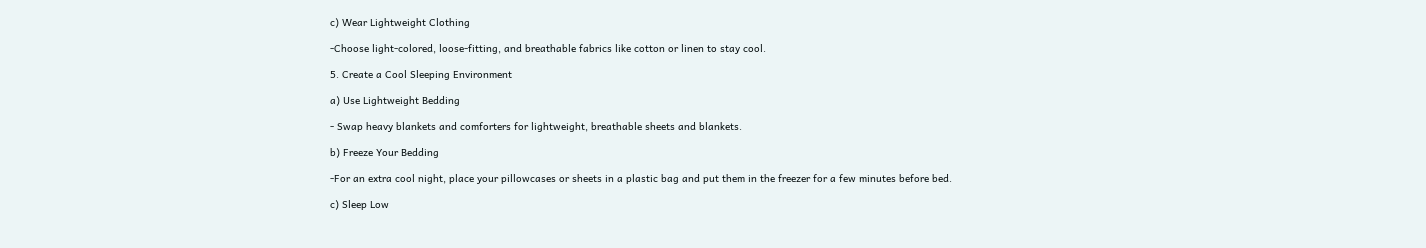c) Wear Lightweight Clothing

-Choose light-colored, loose-fitting, and breathable fabrics like cotton or linen to stay cool.

5. Create a Cool Sleeping Environment

a) Use Lightweight Bedding

- Swap heavy blankets and comforters for lightweight, breathable sheets and blankets.

b) Freeze Your Bedding

-For an extra cool night, place your pillowcases or sheets in a plastic bag and put them in the freezer for a few minutes before bed.

c) Sleep Low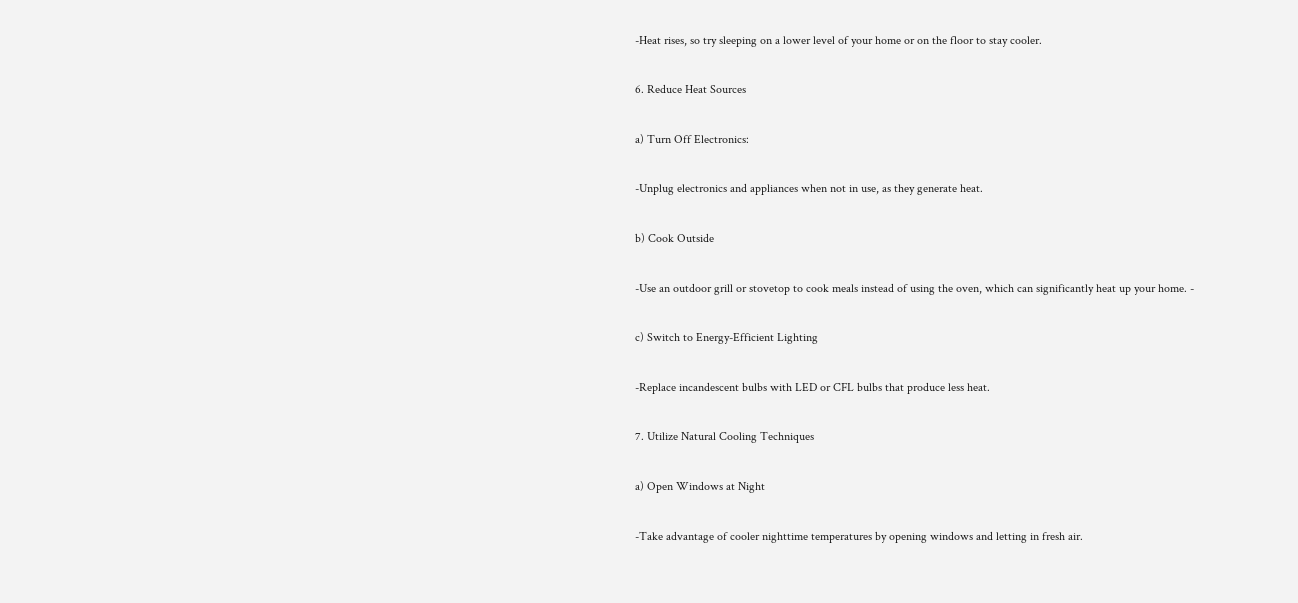-Heat rises, so try sleeping on a lower level of your home or on the floor to stay cooler.

6. Reduce Heat Sources

a) Turn Off Electronics:

-Unplug electronics and appliances when not in use, as they generate heat.

b) Cook Outside

-Use an outdoor grill or stovetop to cook meals instead of using the oven, which can significantly heat up your home. -

c) Switch to Energy-Efficient Lighting

-Replace incandescent bulbs with LED or CFL bulbs that produce less heat.

7. Utilize Natural Cooling Techniques

a) Open Windows at Night

-Take advantage of cooler nighttime temperatures by opening windows and letting in fresh air.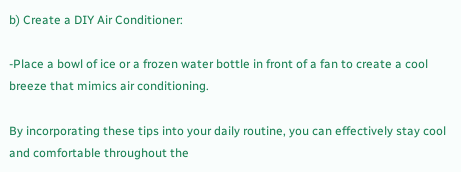b) Create a DIY Air Conditioner:

-Place a bowl of ice or a frozen water bottle in front of a fan to create a cool breeze that mimics air conditioning.

By incorporating these tips into your daily routine, you can effectively stay cool and comfortable throughout the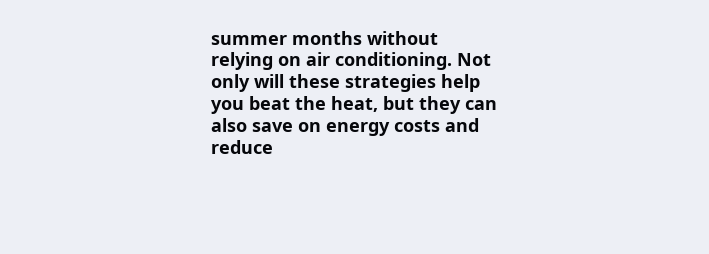summer months without relying on air conditioning. Not only will these strategies help you beat the heat, but they can also save on energy costs and reduce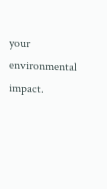your environmental impact.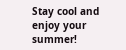Stay cool and enjoy your summer!